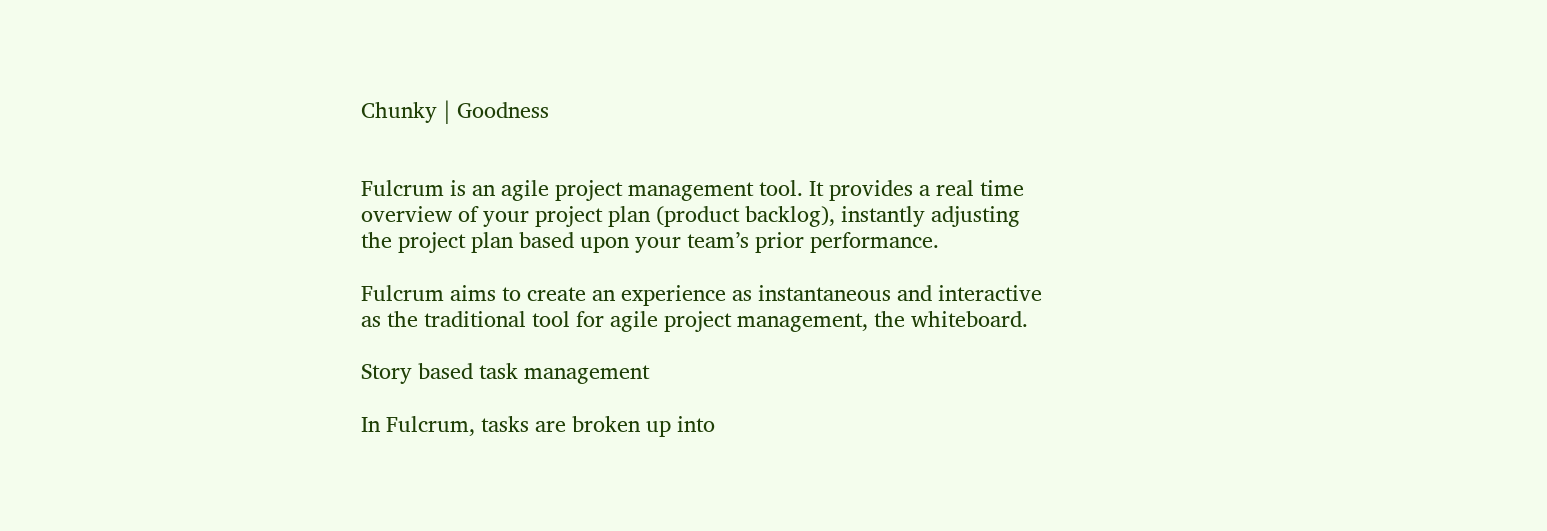Chunky | Goodness


Fulcrum is an agile project management tool. It provides a real time overview of your project plan (product backlog), instantly adjusting the project plan based upon your team’s prior performance.

Fulcrum aims to create an experience as instantaneous and interactive as the traditional tool for agile project management, the whiteboard.

Story based task management

In Fulcrum, tasks are broken up into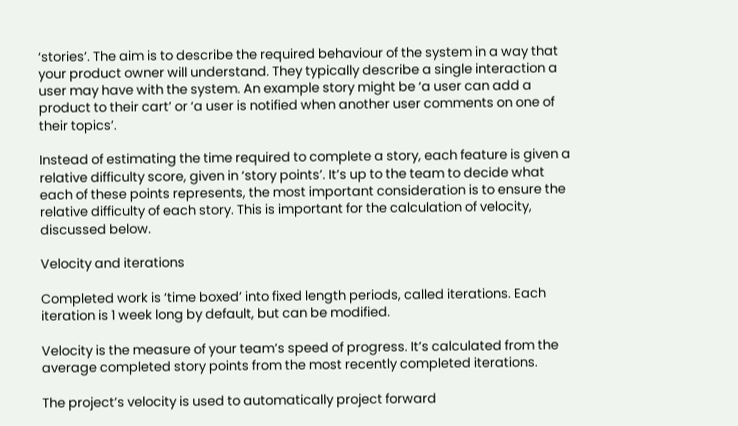‘stories’. The aim is to describe the required behaviour of the system in a way that your product owner will understand. They typically describe a single interaction a user may have with the system. An example story might be ‘a user can add a product to their cart’ or ‘a user is notified when another user comments on one of their topics’.

Instead of estimating the time required to complete a story, each feature is given a relative difficulty score, given in ‘story points’. It’s up to the team to decide what each of these points represents, the most important consideration is to ensure the relative difficulty of each story. This is important for the calculation of velocity, discussed below.

Velocity and iterations

Completed work is ‘time boxed’ into fixed length periods, called iterations. Each iteration is 1 week long by default, but can be modified.

Velocity is the measure of your team’s speed of progress. It’s calculated from the average completed story points from the most recently completed iterations.

The project’s velocity is used to automatically project forward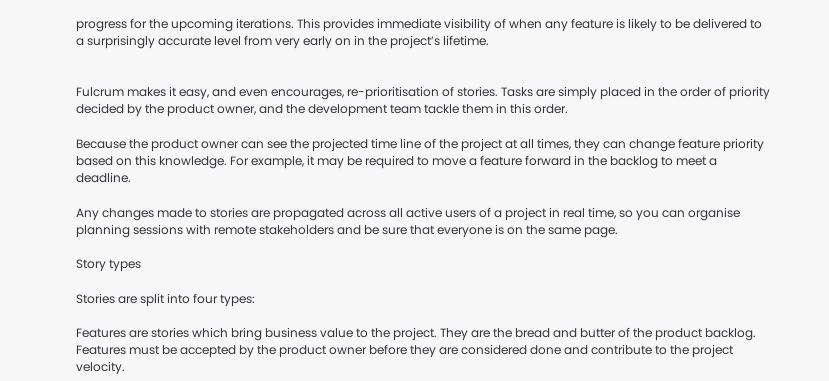progress for the upcoming iterations. This provides immediate visibility of when any feature is likely to be delivered to a surprisingly accurate level from very early on in the project’s lifetime.


Fulcrum makes it easy, and even encourages, re-prioritisation of stories. Tasks are simply placed in the order of priority decided by the product owner, and the development team tackle them in this order.

Because the product owner can see the projected time line of the project at all times, they can change feature priority based on this knowledge. For example, it may be required to move a feature forward in the backlog to meet a deadline.

Any changes made to stories are propagated across all active users of a project in real time, so you can organise planning sessions with remote stakeholders and be sure that everyone is on the same page.

Story types

Stories are split into four types:

Features are stories which bring business value to the project. They are the bread and butter of the product backlog. Features must be accepted by the product owner before they are considered done and contribute to the project velocity.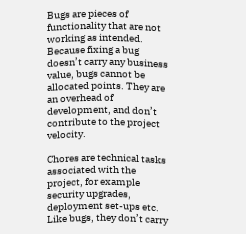Bugs are pieces of functionality that are not working as intended. Because fixing a bug doesn’t carry any business value, bugs cannot be allocated points. They are an overhead of development, and don’t contribute to the project velocity.

Chores are technical tasks associated with the project, for example security upgrades, deployment set-ups etc. Like bugs, they don’t carry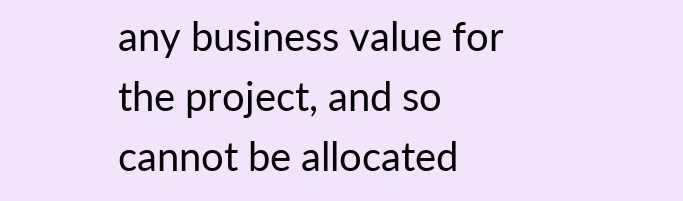any business value for the project, and so cannot be allocated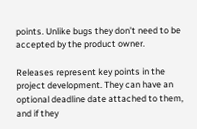points. Unlike bugs they don’t need to be accepted by the product owner.

Releases represent key points in the project development. They can have an optional deadline date attached to them, and if they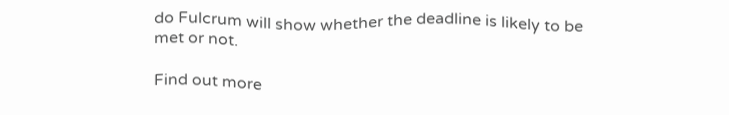do Fulcrum will show whether the deadline is likely to be met or not.

Find out more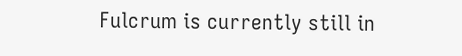Fulcrum is currently still in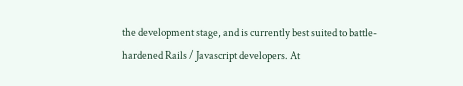the development stage, and is currently best suited to battle-hardened Rails / Javascript developers. At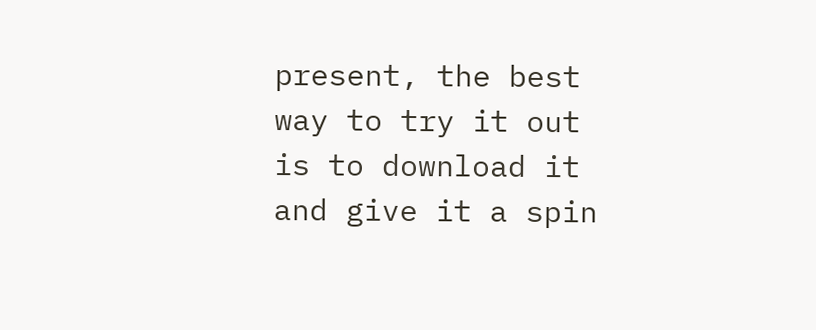present, the best way to try it out is to download it and give it a spin